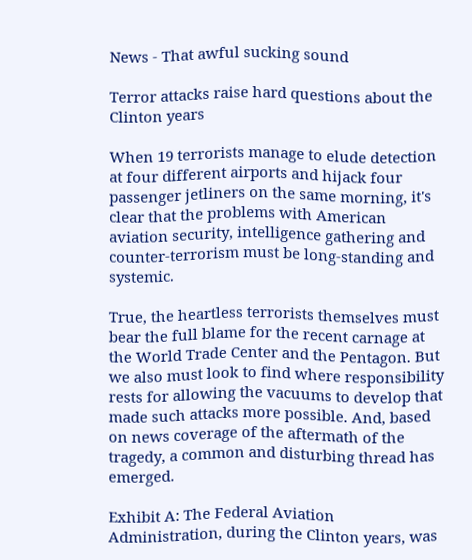News - That awful sucking sound

Terror attacks raise hard questions about the Clinton years

When 19 terrorists manage to elude detection at four different airports and hijack four passenger jetliners on the same morning, it's clear that the problems with American aviation security, intelligence gathering and counter-terrorism must be long-standing and systemic.

True, the heartless terrorists themselves must bear the full blame for the recent carnage at the World Trade Center and the Pentagon. But we also must look to find where responsibility rests for allowing the vacuums to develop that made such attacks more possible. And, based on news coverage of the aftermath of the tragedy, a common and disturbing thread has emerged.

Exhibit A: The Federal Aviation Administration, during the Clinton years, was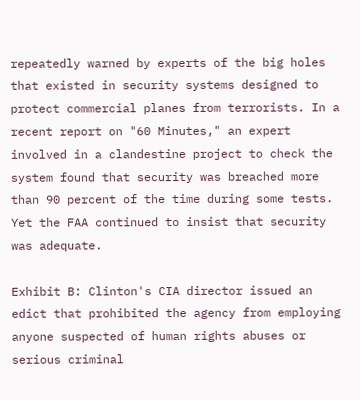repeatedly warned by experts of the big holes that existed in security systems designed to protect commercial planes from terrorists. In a recent report on "60 Minutes," an expert involved in a clandestine project to check the system found that security was breached more than 90 percent of the time during some tests. Yet the FAA continued to insist that security was adequate.

Exhibit B: Clinton's CIA director issued an edict that prohibited the agency from employing anyone suspected of human rights abuses or serious criminal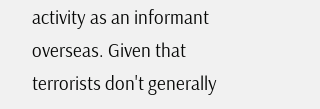activity as an informant overseas. Given that terrorists don't generally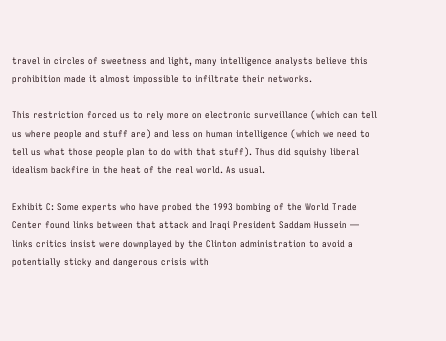travel in circles of sweetness and light, many intelligence analysts believe this prohibition made it almost impossible to infiltrate their networks.

This restriction forced us to rely more on electronic surveillance (which can tell us where people and stuff are) and less on human intelligence (which we need to tell us what those people plan to do with that stuff). Thus did squishy liberal idealism backfire in the heat of the real world. As usual.

Exhibit C: Some experts who have probed the 1993 bombing of the World Trade Center found links between that attack and Iraqi President Saddam Hussein — links critics insist were downplayed by the Clinton administration to avoid a potentially sticky and dangerous crisis with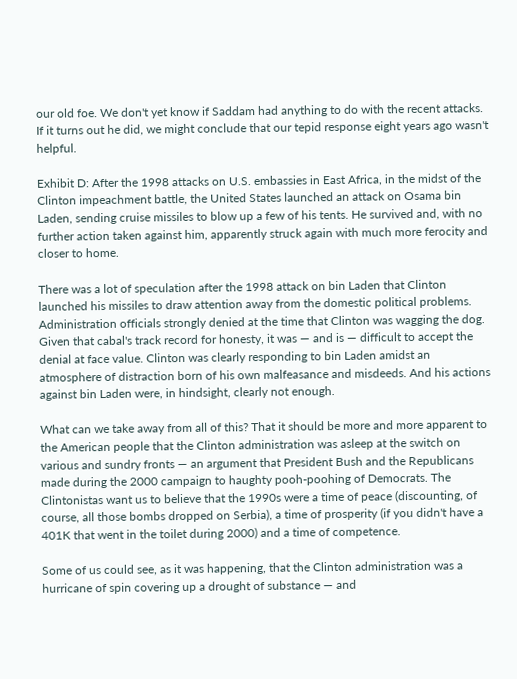our old foe. We don't yet know if Saddam had anything to do with the recent attacks. If it turns out he did, we might conclude that our tepid response eight years ago wasn't helpful.

Exhibit D: After the 1998 attacks on U.S. embassies in East Africa, in the midst of the Clinton impeachment battle, the United States launched an attack on Osama bin Laden, sending cruise missiles to blow up a few of his tents. He survived and, with no further action taken against him, apparently struck again with much more ferocity and closer to home.

There was a lot of speculation after the 1998 attack on bin Laden that Clinton launched his missiles to draw attention away from the domestic political problems. Administration officials strongly denied at the time that Clinton was wagging the dog. Given that cabal's track record for honesty, it was — and is — difficult to accept the denial at face value. Clinton was clearly responding to bin Laden amidst an atmosphere of distraction born of his own malfeasance and misdeeds. And his actions against bin Laden were, in hindsight, clearly not enough.

What can we take away from all of this? That it should be more and more apparent to the American people that the Clinton administration was asleep at the switch on various and sundry fronts — an argument that President Bush and the Republicans made during the 2000 campaign to haughty pooh-poohing of Democrats. The Clintonistas want us to believe that the 1990s were a time of peace (discounting, of course, all those bombs dropped on Serbia), a time of prosperity (if you didn't have a 401K that went in the toilet during 2000) and a time of competence.

Some of us could see, as it was happening, that the Clinton administration was a hurricane of spin covering up a drought of substance — and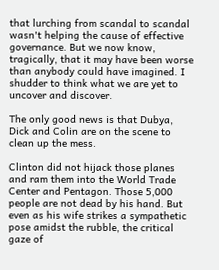that lurching from scandal to scandal wasn't helping the cause of effective governance. But we now know, tragically, that it may have been worse than anybody could have imagined. I shudder to think what we are yet to uncover and discover.

The only good news is that Dubya, Dick and Colin are on the scene to clean up the mess.

Clinton did not hijack those planes and ram them into the World Trade Center and Pentagon. Those 5,000 people are not dead by his hand. But even as his wife strikes a sympathetic pose amidst the rubble, the critical gaze of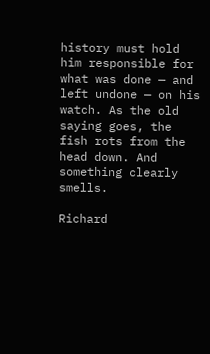history must hold him responsible for what was done — and left undone — on his watch. As the old saying goes, the fish rots from the head down. And something clearly smells.

Richard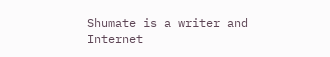Shumate is a writer and Internet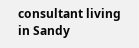consultant living in Sandy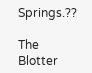Springs.??

The Blotter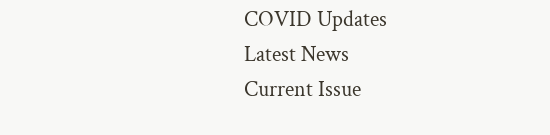COVID Updates
Latest News
Current Issue